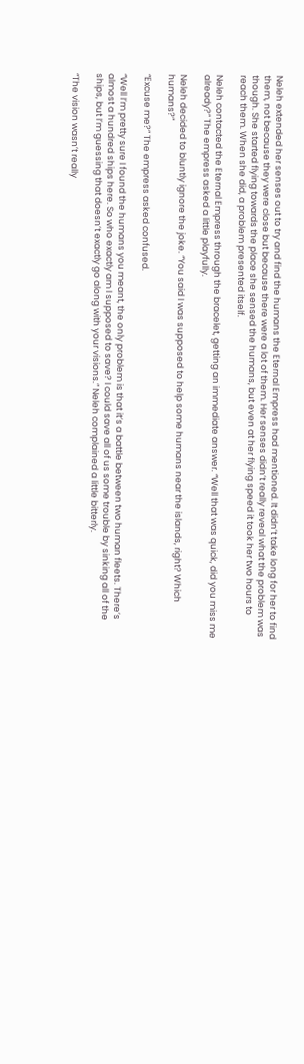Neleh extended her senses out to try and find the humans the Eternal Empress had mentioned. It didn’t take long for her to find them, not because they were close but because there were a lot of them. Her senses didn’t really reveal what the problem was though. She started flying towards the place she sensed the humans, but even at her flying speed it took her two hours to reach them. When she did, a problem presented itself.

Neleh contacted the Eternal Empress through the bracelet, getting an immediate answer. “Well that was quick, did you miss me already?” The empress asked a little playfully.

Neleh decided to bluntly ignore the joke. “You said I was supposed to help some humans near the islands, right? Which humans?”

“Excuse me?” The empress asked confused.

“Well I’m pretty sure I found the humans you meant, the only problem is that it’s a battle between two human fleets. There’s almost a hundred ships here. So who exactly am I supposed to save? I could save all of us some trouble by sinking all of the ships, but I’m guessing that doesn’t exactly go along with your visions.” Neleh complained a little bitterly.

“The vision wasn’t really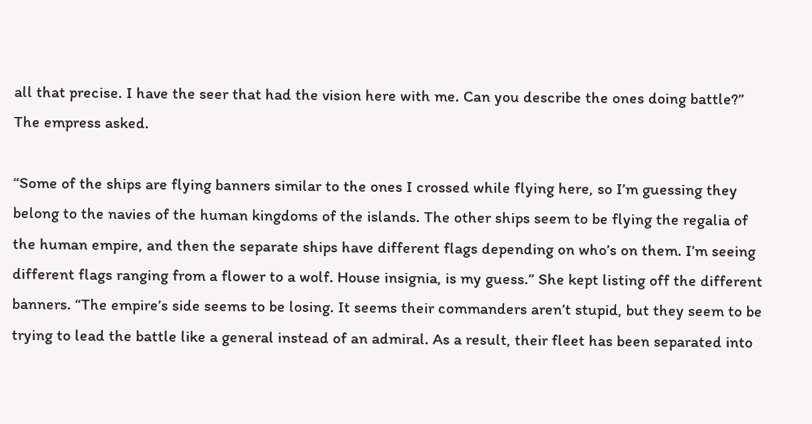all that precise. I have the seer that had the vision here with me. Can you describe the ones doing battle?” The empress asked.

“Some of the ships are flying banners similar to the ones I crossed while flying here, so I’m guessing they belong to the navies of the human kingdoms of the islands. The other ships seem to be flying the regalia of the human empire, and then the separate ships have different flags depending on who’s on them. I’m seeing different flags ranging from a flower to a wolf. House insignia, is my guess.” She kept listing off the different banners. “The empire’s side seems to be losing. It seems their commanders aren’t stupid, but they seem to be trying to lead the battle like a general instead of an admiral. As a result, their fleet has been separated into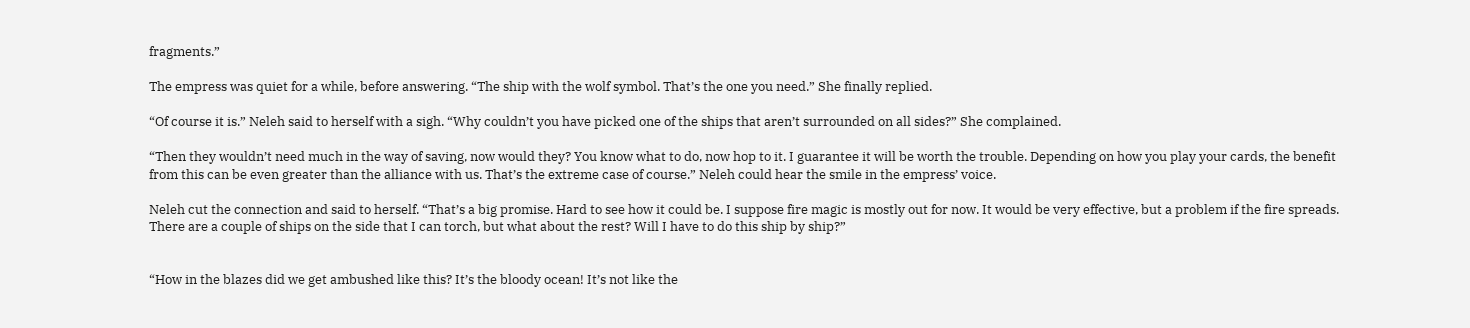fragments.”

The empress was quiet for a while, before answering. “The ship with the wolf symbol. That’s the one you need.” She finally replied.

“Of course it is.” Neleh said to herself with a sigh. “Why couldn’t you have picked one of the ships that aren’t surrounded on all sides?” She complained.

“Then they wouldn’t need much in the way of saving, now would they? You know what to do, now hop to it. I guarantee it will be worth the trouble. Depending on how you play your cards, the benefit from this can be even greater than the alliance with us. That’s the extreme case of course.” Neleh could hear the smile in the empress’ voice.

Neleh cut the connection and said to herself. “That’s a big promise. Hard to see how it could be. I suppose fire magic is mostly out for now. It would be very effective, but a problem if the fire spreads. There are a couple of ships on the side that I can torch, but what about the rest? Will I have to do this ship by ship?”


“How in the blazes did we get ambushed like this? It’s the bloody ocean! It’s not like the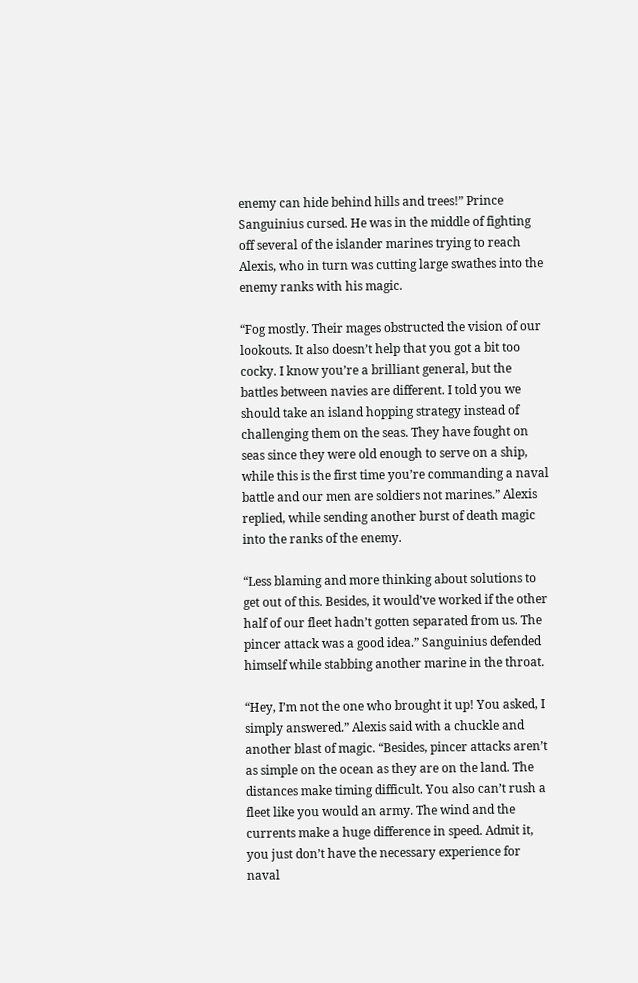enemy can hide behind hills and trees!” Prince Sanguinius cursed. He was in the middle of fighting off several of the islander marines trying to reach Alexis, who in turn was cutting large swathes into the enemy ranks with his magic.

“Fog mostly. Their mages obstructed the vision of our lookouts. It also doesn’t help that you got a bit too cocky. I know you’re a brilliant general, but the battles between navies are different. I told you we should take an island hopping strategy instead of challenging them on the seas. They have fought on seas since they were old enough to serve on a ship, while this is the first time you’re commanding a naval battle and our men are soldiers not marines.” Alexis replied, while sending another burst of death magic into the ranks of the enemy.

“Less blaming and more thinking about solutions to get out of this. Besides, it would’ve worked if the other half of our fleet hadn’t gotten separated from us. The pincer attack was a good idea.” Sanguinius defended himself while stabbing another marine in the throat.

“Hey, I’m not the one who brought it up! You asked, I simply answered.” Alexis said with a chuckle and another blast of magic. “Besides, pincer attacks aren’t as simple on the ocean as they are on the land. The distances make timing difficult. You also can’t rush a fleet like you would an army. The wind and the currents make a huge difference in speed. Admit it, you just don’t have the necessary experience for naval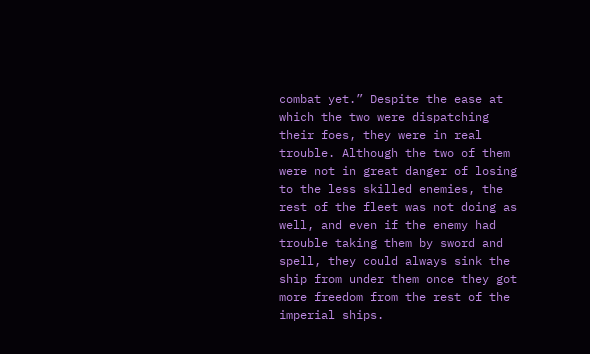combat yet.” Despite the ease at which the two were dispatching their foes, they were in real trouble. Although the two of them were not in great danger of losing to the less skilled enemies, the rest of the fleet was not doing as well, and even if the enemy had trouble taking them by sword and spell, they could always sink the ship from under them once they got more freedom from the rest of the imperial ships.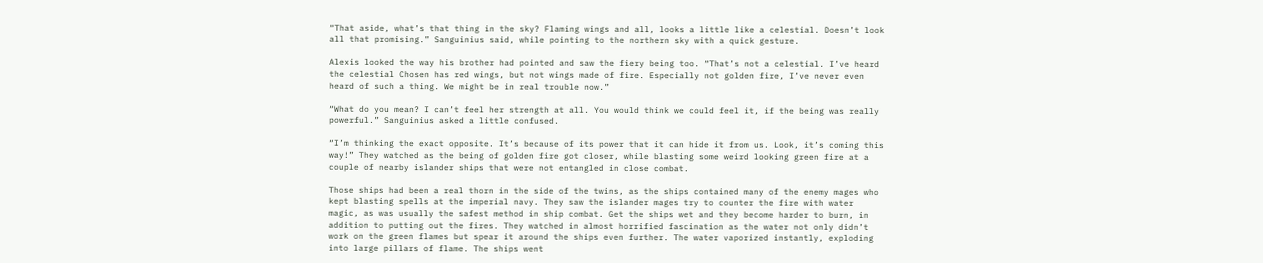“That aside, what’s that thing in the sky? Flaming wings and all, looks a little like a celestial. Doesn’t look all that promising.” Sanguinius said, while pointing to the northern sky with a quick gesture.

Alexis looked the way his brother had pointed and saw the fiery being too. “That’s not a celestial. I’ve heard the celestial Chosen has red wings, but not wings made of fire. Especially not golden fire, I’ve never even heard of such a thing. We might be in real trouble now.”

“What do you mean? I can’t feel her strength at all. You would think we could feel it, if the being was really powerful.” Sanguinius asked a little confused.

“I’m thinking the exact opposite. It’s because of its power that it can hide it from us. Look, it’s coming this way!” They watched as the being of golden fire got closer, while blasting some weird looking green fire at a couple of nearby islander ships that were not entangled in close combat.

Those ships had been a real thorn in the side of the twins, as the ships contained many of the enemy mages who kept blasting spells at the imperial navy. They saw the islander mages try to counter the fire with water magic, as was usually the safest method in ship combat. Get the ships wet and they become harder to burn, in addition to putting out the fires. They watched in almost horrified fascination as the water not only didn’t work on the green flames but spear it around the ships even further. The water vaporized instantly, exploding into large pillars of flame. The ships went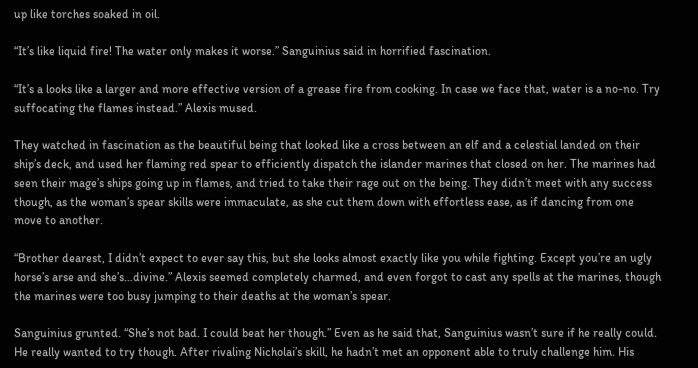up like torches soaked in oil.

“It’s like liquid fire! The water only makes it worse.” Sanguinius said in horrified fascination.

“It’s a looks like a larger and more effective version of a grease fire from cooking. In case we face that, water is a no-no. Try suffocating the flames instead.” Alexis mused.

They watched in fascination as the beautiful being that looked like a cross between an elf and a celestial landed on their ship’s deck, and used her flaming red spear to efficiently dispatch the islander marines that closed on her. The marines had seen their mage’s ships going up in flames, and tried to take their rage out on the being. They didn’t meet with any success though, as the woman’s spear skills were immaculate, as she cut them down with effortless ease, as if dancing from one move to another.

“Brother dearest, I didn’t expect to ever say this, but she looks almost exactly like you while fighting. Except you’re an ugly horse’s arse and she’s…divine.” Alexis seemed completely charmed, and even forgot to cast any spells at the marines, though the marines were too busy jumping to their deaths at the woman’s spear.

Sanguinius grunted. “She’s not bad. I could beat her though.” Even as he said that, Sanguinius wasn’t sure if he really could. He really wanted to try though. After rivaling Nicholai’s skill, he hadn’t met an opponent able to truly challenge him. His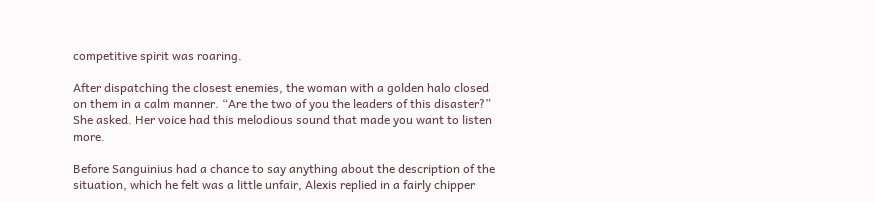competitive spirit was roaring.

After dispatching the closest enemies, the woman with a golden halo closed on them in a calm manner. “Are the two of you the leaders of this disaster?” She asked. Her voice had this melodious sound that made you want to listen more.

Before Sanguinius had a chance to say anything about the description of the situation, which he felt was a little unfair, Alexis replied in a fairly chipper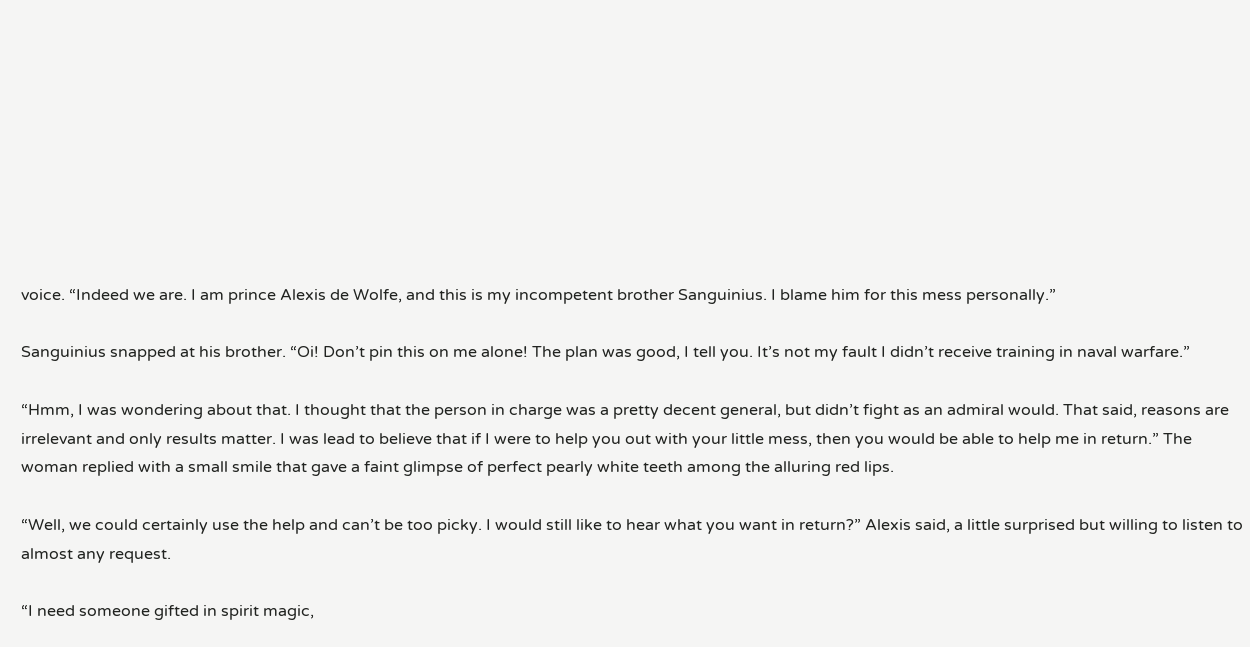voice. “Indeed we are. I am prince Alexis de Wolfe, and this is my incompetent brother Sanguinius. I blame him for this mess personally.”

Sanguinius snapped at his brother. “Oi! Don’t pin this on me alone! The plan was good, I tell you. It’s not my fault I didn’t receive training in naval warfare.”

“Hmm, I was wondering about that. I thought that the person in charge was a pretty decent general, but didn’t fight as an admiral would. That said, reasons are irrelevant and only results matter. I was lead to believe that if I were to help you out with your little mess, then you would be able to help me in return.” The woman replied with a small smile that gave a faint glimpse of perfect pearly white teeth among the alluring red lips.

“Well, we could certainly use the help and can’t be too picky. I would still like to hear what you want in return?” Alexis said, a little surprised but willing to listen to almost any request.

“I need someone gifted in spirit magic,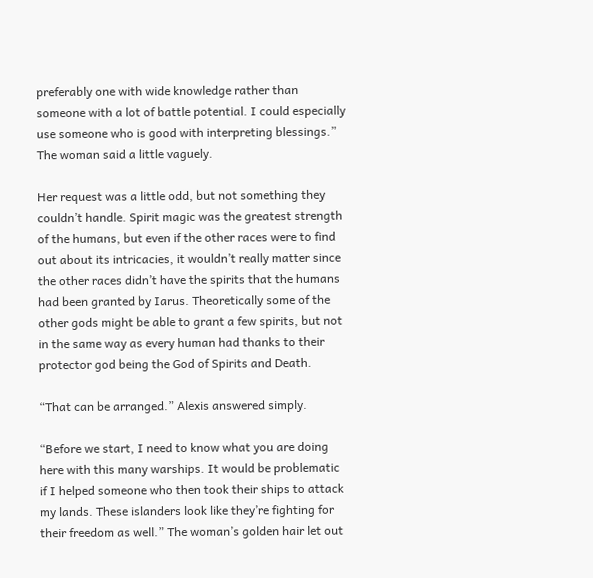preferably one with wide knowledge rather than someone with a lot of battle potential. I could especially use someone who is good with interpreting blessings.” The woman said a little vaguely.

Her request was a little odd, but not something they couldn’t handle. Spirit magic was the greatest strength of the humans, but even if the other races were to find out about its intricacies, it wouldn’t really matter since the other races didn’t have the spirits that the humans had been granted by Iarus. Theoretically some of the other gods might be able to grant a few spirits, but not in the same way as every human had thanks to their protector god being the God of Spirits and Death.

“That can be arranged.” Alexis answered simply.

“Before we start, I need to know what you are doing here with this many warships. It would be problematic if I helped someone who then took their ships to attack my lands. These islanders look like they’re fighting for their freedom as well.” The woman’s golden hair let out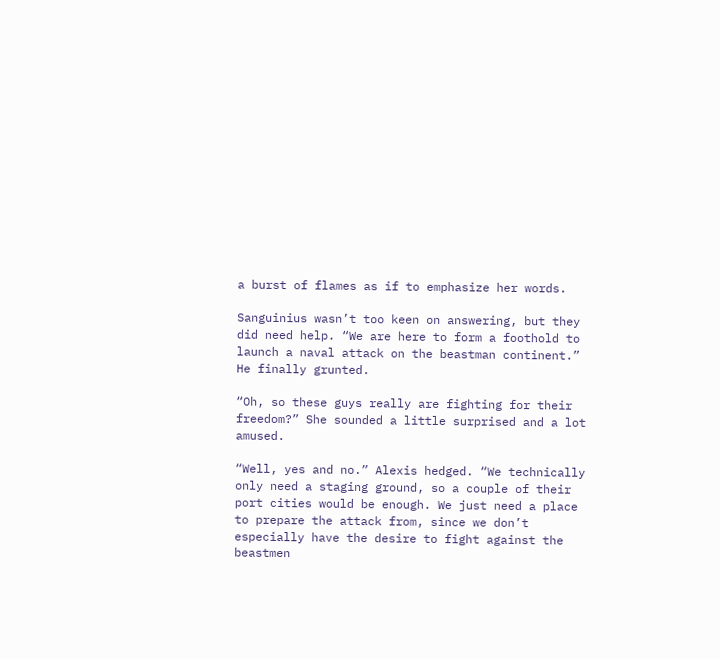a burst of flames as if to emphasize her words.

Sanguinius wasn’t too keen on answering, but they did need help. “We are here to form a foothold to launch a naval attack on the beastman continent.” He finally grunted.

“Oh, so these guys really are fighting for their freedom?” She sounded a little surprised and a lot amused.

“Well, yes and no.” Alexis hedged. “We technically only need a staging ground, so a couple of their port cities would be enough. We just need a place to prepare the attack from, since we don’t especially have the desire to fight against the beastmen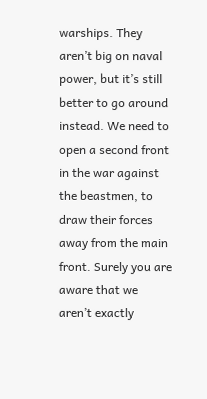warships. They aren’t big on naval power, but it’s still better to go around instead. We need to open a second front in the war against the beastmen, to draw their forces away from the main front. Surely you are aware that we aren’t exactly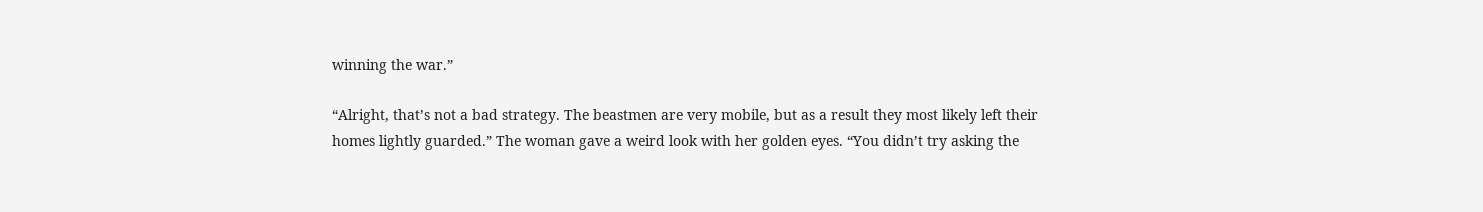winning the war.”

“Alright, that’s not a bad strategy. The beastmen are very mobile, but as a result they most likely left their homes lightly guarded.” The woman gave a weird look with her golden eyes. “You didn’t try asking the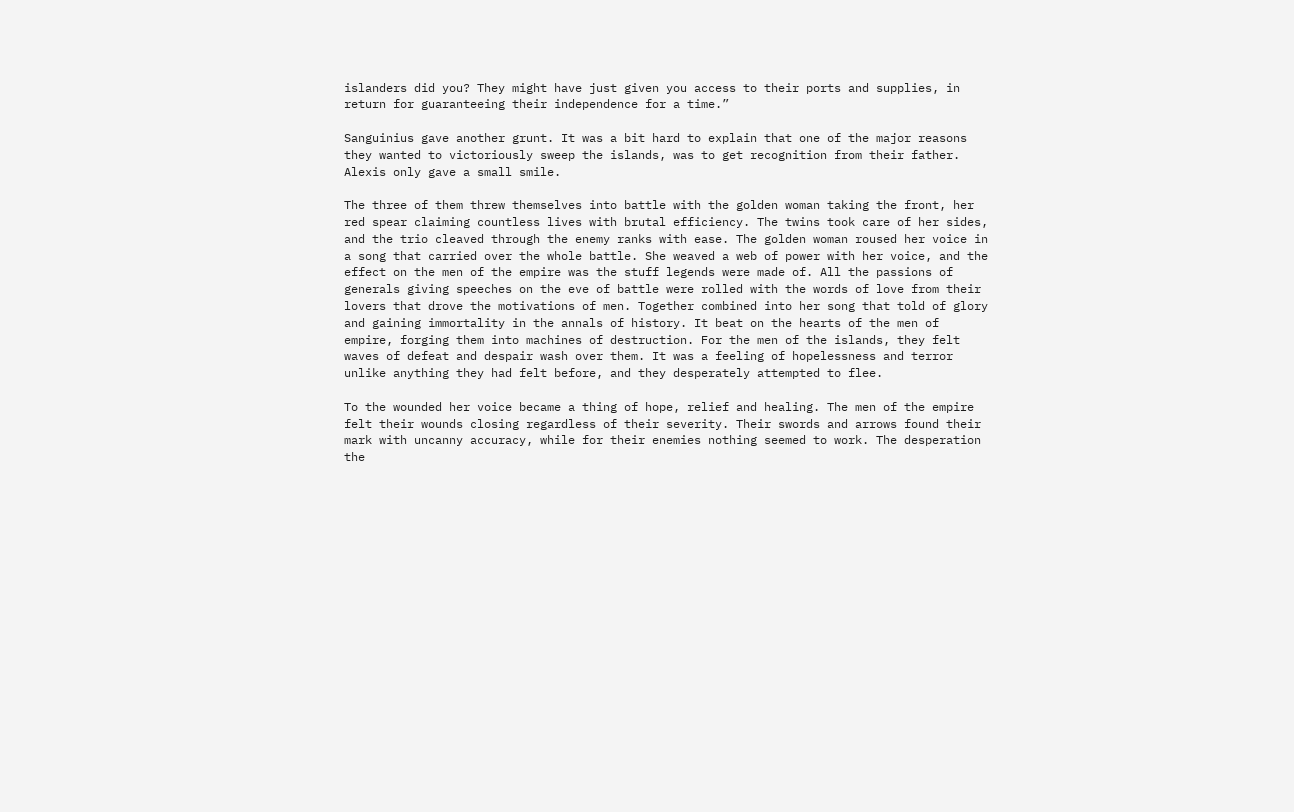islanders did you? They might have just given you access to their ports and supplies, in return for guaranteeing their independence for a time.”

Sanguinius gave another grunt. It was a bit hard to explain that one of the major reasons they wanted to victoriously sweep the islands, was to get recognition from their father. Alexis only gave a small smile.

The three of them threw themselves into battle with the golden woman taking the front, her red spear claiming countless lives with brutal efficiency. The twins took care of her sides, and the trio cleaved through the enemy ranks with ease. The golden woman roused her voice in a song that carried over the whole battle. She weaved a web of power with her voice, and the effect on the men of the empire was the stuff legends were made of. All the passions of generals giving speeches on the eve of battle were rolled with the words of love from their lovers that drove the motivations of men. Together combined into her song that told of glory and gaining immortality in the annals of history. It beat on the hearts of the men of empire, forging them into machines of destruction. For the men of the islands, they felt waves of defeat and despair wash over them. It was a feeling of hopelessness and terror unlike anything they had felt before, and they desperately attempted to flee.

To the wounded her voice became a thing of hope, relief and healing. The men of the empire felt their wounds closing regardless of their severity. Their swords and arrows found their mark with uncanny accuracy, while for their enemies nothing seemed to work. The desperation the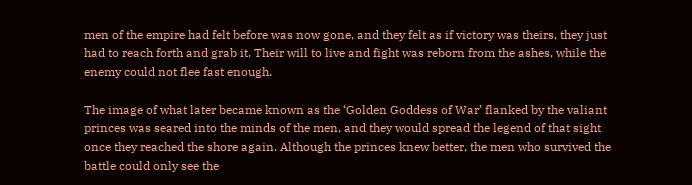men of the empire had felt before was now gone, and they felt as if victory was theirs, they just had to reach forth and grab it. Their will to live and fight was reborn from the ashes, while the enemy could not flee fast enough.

The image of what later became known as the ‘Golden Goddess of War’ flanked by the valiant princes was seared into the minds of the men, and they would spread the legend of that sight once they reached the shore again. Although the princes knew better, the men who survived the battle could only see the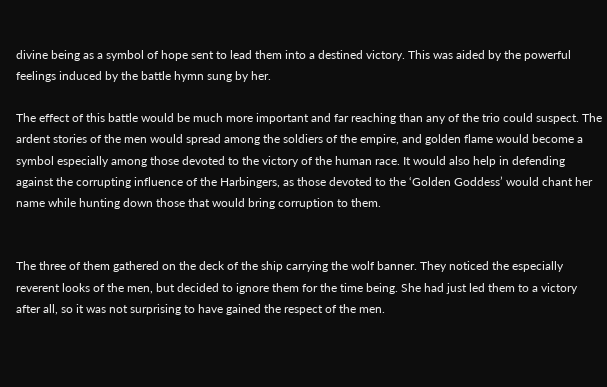divine being as a symbol of hope sent to lead them into a destined victory. This was aided by the powerful feelings induced by the battle hymn sung by her.

The effect of this battle would be much more important and far reaching than any of the trio could suspect. The ardent stories of the men would spread among the soldiers of the empire, and golden flame would become a symbol especially among those devoted to the victory of the human race. It would also help in defending against the corrupting influence of the Harbingers, as those devoted to the ‘Golden Goddess’ would chant her name while hunting down those that would bring corruption to them.


The three of them gathered on the deck of the ship carrying the wolf banner. They noticed the especially reverent looks of the men, but decided to ignore them for the time being. She had just led them to a victory after all, so it was not surprising to have gained the respect of the men.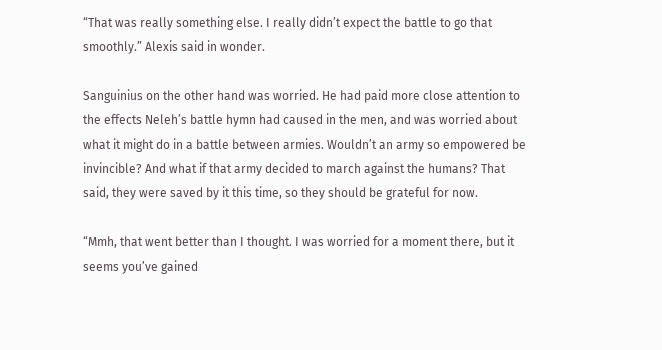“That was really something else. I really didn’t expect the battle to go that smoothly.” Alexis said in wonder.

Sanguinius on the other hand was worried. He had paid more close attention to the effects Neleh’s battle hymn had caused in the men, and was worried about what it might do in a battle between armies. Wouldn’t an army so empowered be invincible? And what if that army decided to march against the humans? That said, they were saved by it this time, so they should be grateful for now.

“Mmh, that went better than I thought. I was worried for a moment there, but it seems you’ve gained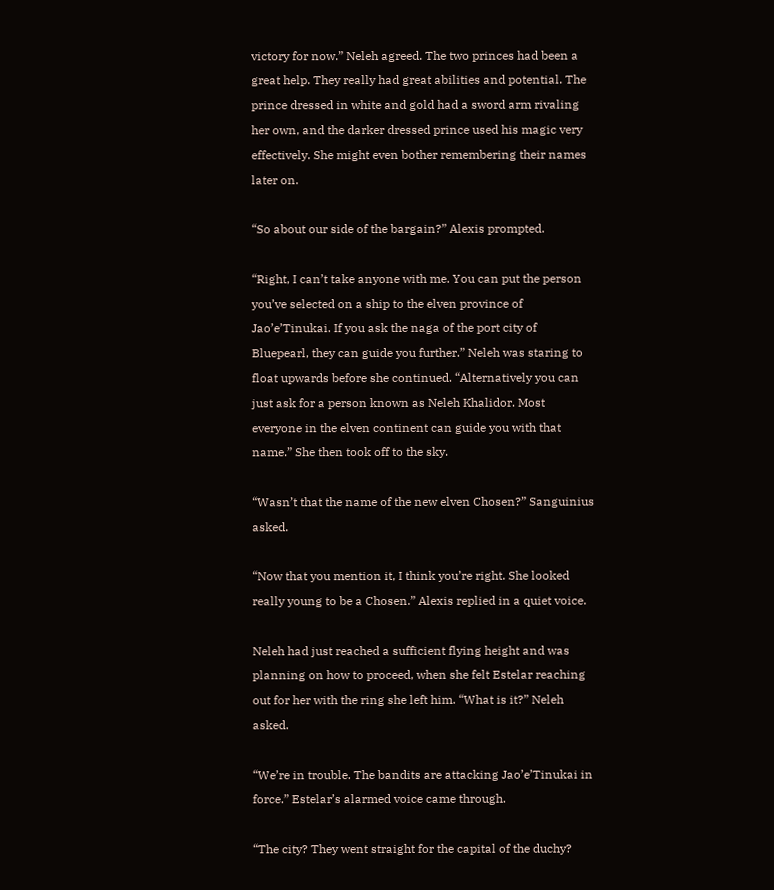victory for now.” Neleh agreed. The two princes had been a great help. They really had great abilities and potential. The prince dressed in white and gold had a sword arm rivaling her own, and the darker dressed prince used his magic very effectively. She might even bother remembering their names later on.

“So about our side of the bargain?” Alexis prompted.

“Right, I can’t take anyone with me. You can put the person you’ve selected on a ship to the elven province of Jao’e’Tinukai. If you ask the naga of the port city of Bluepearl, they can guide you further.” Neleh was staring to float upwards before she continued. “Alternatively you can just ask for a person known as Neleh Khalidor. Most everyone in the elven continent can guide you with that name.” She then took off to the sky.

“Wasn’t that the name of the new elven Chosen?” Sanguinius asked.

“Now that you mention it, I think you’re right. She looked really young to be a Chosen.” Alexis replied in a quiet voice.

Neleh had just reached a sufficient flying height and was planning on how to proceed, when she felt Estelar reaching out for her with the ring she left him. “What is it?” Neleh asked.

“We’re in trouble. The bandits are attacking Jao’e’Tinukai in force.” Estelar’s alarmed voice came through.

“The city? They went straight for the capital of the duchy?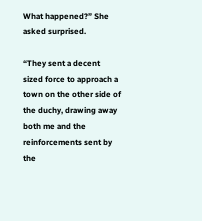What happened?” She asked surprised.

“They sent a decent sized force to approach a town on the other side of the duchy, drawing away both me and the reinforcements sent by the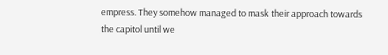empress. They somehow managed to mask their approach towards the capitol until we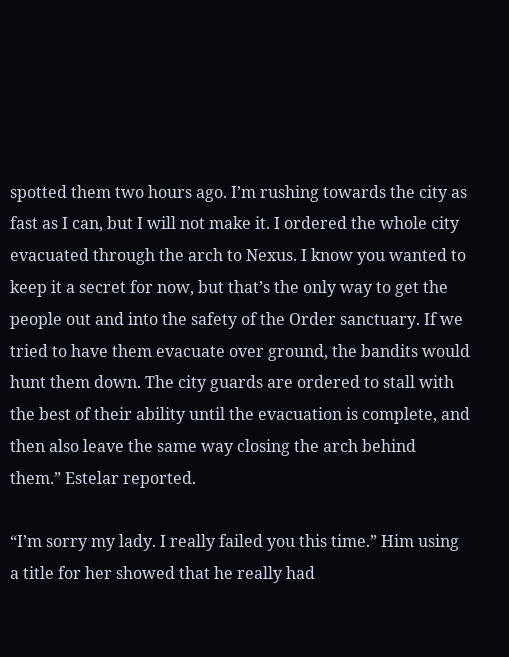spotted them two hours ago. I’m rushing towards the city as fast as I can, but I will not make it. I ordered the whole city evacuated through the arch to Nexus. I know you wanted to keep it a secret for now, but that’s the only way to get the people out and into the safety of the Order sanctuary. If we tried to have them evacuate over ground, the bandits would hunt them down. The city guards are ordered to stall with the best of their ability until the evacuation is complete, and then also leave the same way closing the arch behind them.” Estelar reported.

“I’m sorry my lady. I really failed you this time.” Him using a title for her showed that he really had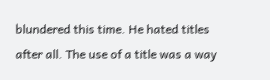blundered this time. He hated titles after all. The use of a title was a way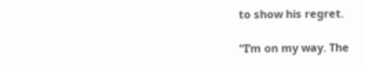to show his regret.

“I’m on my way. The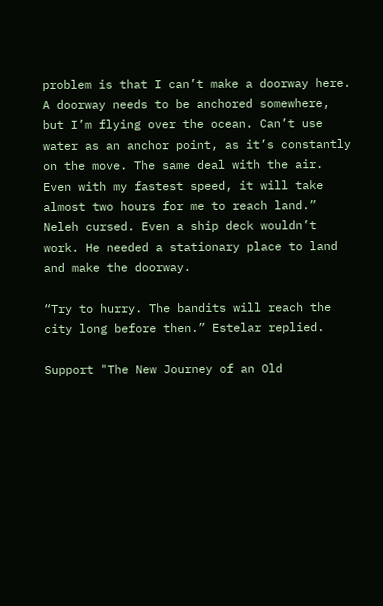problem is that I can’t make a doorway here. A doorway needs to be anchored somewhere, but I’m flying over the ocean. Can’t use water as an anchor point, as it’s constantly on the move. The same deal with the air. Even with my fastest speed, it will take almost two hours for me to reach land.” Neleh cursed. Even a ship deck wouldn’t work. He needed a stationary place to land and make the doorway.

“Try to hurry. The bandits will reach the city long before then.” Estelar replied.

Support "The New Journey of an Old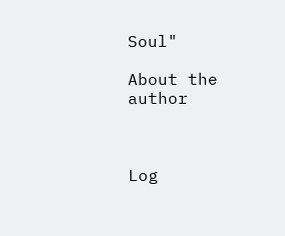Soul"

About the author



Log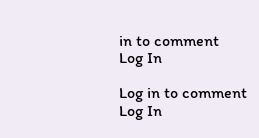in to comment
Log In

Log in to comment
Log In